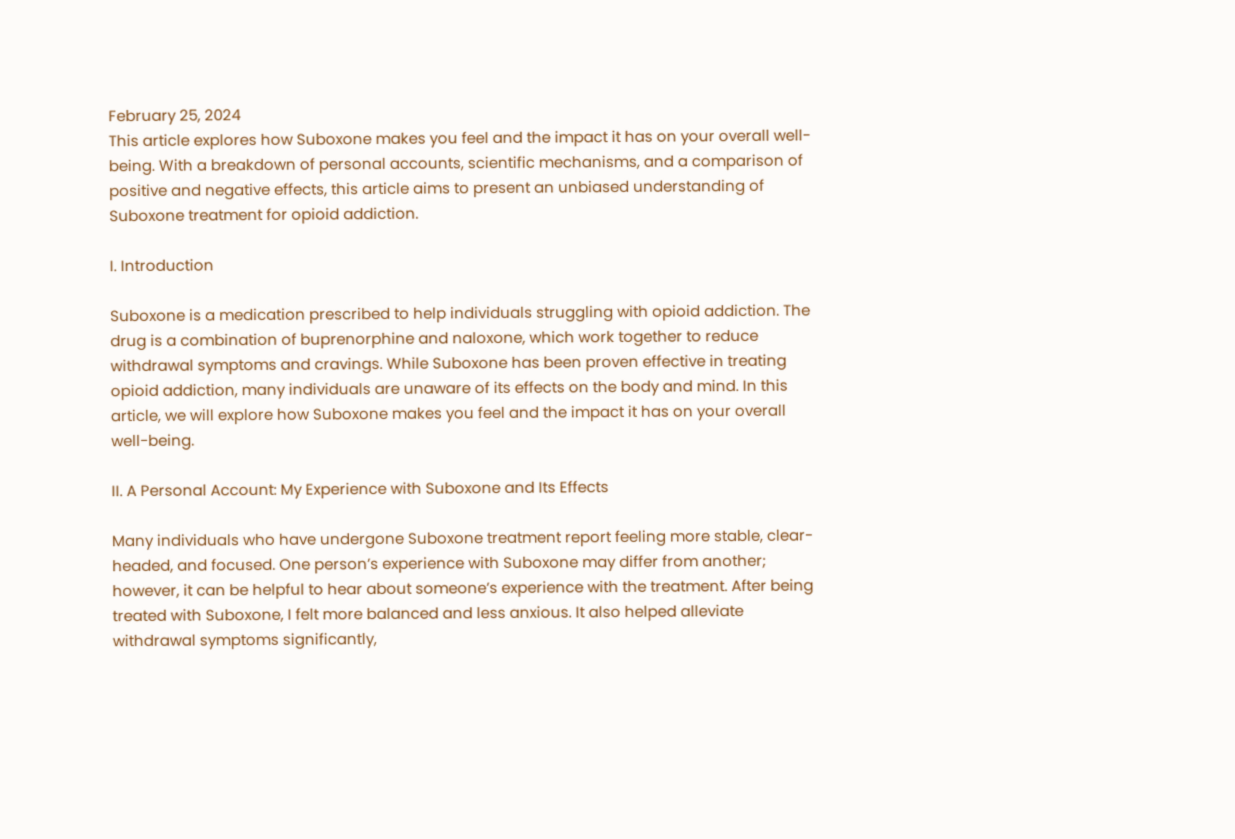February 25, 2024
This article explores how Suboxone makes you feel and the impact it has on your overall well-being. With a breakdown of personal accounts, scientific mechanisms, and a comparison of positive and negative effects, this article aims to present an unbiased understanding of Suboxone treatment for opioid addiction.

I. Introduction

Suboxone is a medication prescribed to help individuals struggling with opioid addiction. The drug is a combination of buprenorphine and naloxone, which work together to reduce withdrawal symptoms and cravings. While Suboxone has been proven effective in treating opioid addiction, many individuals are unaware of its effects on the body and mind. In this article, we will explore how Suboxone makes you feel and the impact it has on your overall well-being.

II. A Personal Account: My Experience with Suboxone and Its Effects

Many individuals who have undergone Suboxone treatment report feeling more stable, clear-headed, and focused. One person’s experience with Suboxone may differ from another; however, it can be helpful to hear about someone’s experience with the treatment. After being treated with Suboxone, I felt more balanced and less anxious. It also helped alleviate withdrawal symptoms significantly,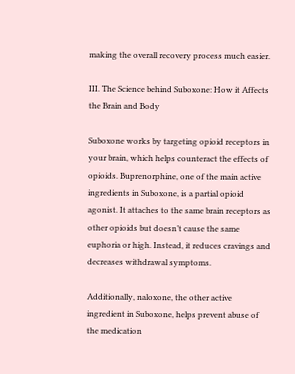making the overall recovery process much easier.

III. The Science behind Suboxone: How it Affects the Brain and Body

Suboxone works by targeting opioid receptors in your brain, which helps counteract the effects of opioids. Buprenorphine, one of the main active ingredients in Suboxone, is a partial opioid agonist. It attaches to the same brain receptors as other opioids but doesn’t cause the same euphoria or high. Instead, it reduces cravings and decreases withdrawal symptoms.

Additionally, naloxone, the other active ingredient in Suboxone, helps prevent abuse of the medication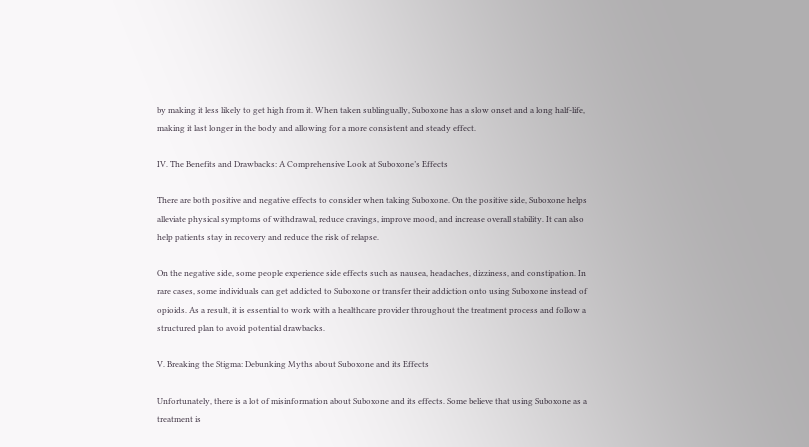by making it less likely to get high from it. When taken sublingually, Suboxone has a slow onset and a long half-life, making it last longer in the body and allowing for a more consistent and steady effect.

IV. The Benefits and Drawbacks: A Comprehensive Look at Suboxone’s Effects

There are both positive and negative effects to consider when taking Suboxone. On the positive side, Suboxone helps alleviate physical symptoms of withdrawal, reduce cravings, improve mood, and increase overall stability. It can also help patients stay in recovery and reduce the risk of relapse.

On the negative side, some people experience side effects such as nausea, headaches, dizziness, and constipation. In rare cases, some individuals can get addicted to Suboxone or transfer their addiction onto using Suboxone instead of opioids. As a result, it is essential to work with a healthcare provider throughout the treatment process and follow a structured plan to avoid potential drawbacks.

V. Breaking the Stigma: Debunking Myths about Suboxone and its Effects

Unfortunately, there is a lot of misinformation about Suboxone and its effects. Some believe that using Suboxone as a treatment is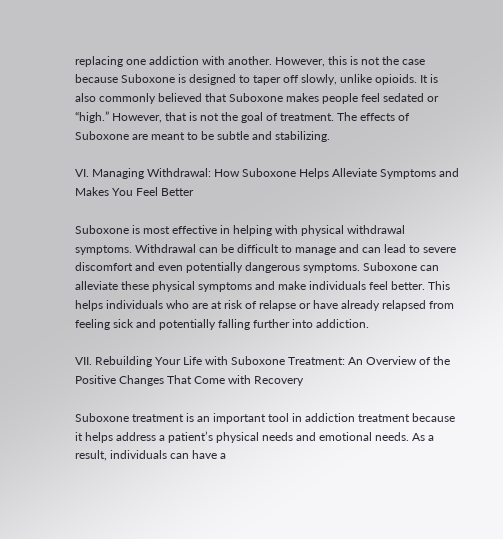replacing one addiction with another. However, this is not the case because Suboxone is designed to taper off slowly, unlike opioids. It is also commonly believed that Suboxone makes people feel sedated or “high.” However, that is not the goal of treatment. The effects of Suboxone are meant to be subtle and stabilizing.

VI. Managing Withdrawal: How Suboxone Helps Alleviate Symptoms and Makes You Feel Better

Suboxone is most effective in helping with physical withdrawal symptoms. Withdrawal can be difficult to manage and can lead to severe discomfort and even potentially dangerous symptoms. Suboxone can alleviate these physical symptoms and make individuals feel better. This helps individuals who are at risk of relapse or have already relapsed from feeling sick and potentially falling further into addiction.

VII. Rebuilding Your Life with Suboxone Treatment: An Overview of the Positive Changes That Come with Recovery

Suboxone treatment is an important tool in addiction treatment because it helps address a patient’s physical needs and emotional needs. As a result, individuals can have a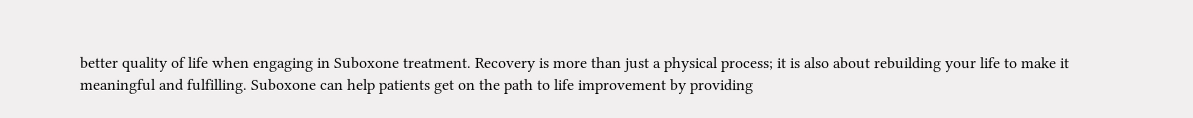better quality of life when engaging in Suboxone treatment. Recovery is more than just a physical process; it is also about rebuilding your life to make it meaningful and fulfilling. Suboxone can help patients get on the path to life improvement by providing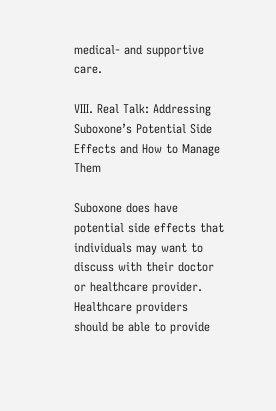medical- and supportive care.

VIII. Real Talk: Addressing Suboxone’s Potential Side Effects and How to Manage Them

Suboxone does have potential side effects that individuals may want to discuss with their doctor or healthcare provider. Healthcare providers should be able to provide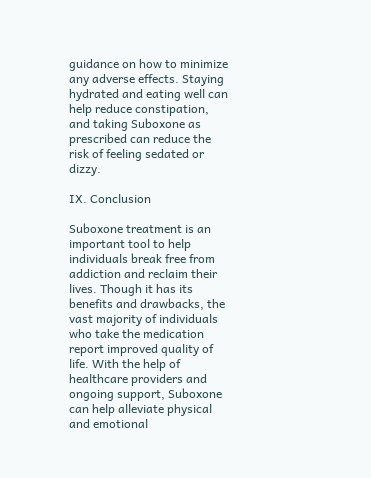guidance on how to minimize any adverse effects. Staying hydrated and eating well can help reduce constipation, and taking Suboxone as prescribed can reduce the risk of feeling sedated or dizzy.

IX. Conclusion

Suboxone treatment is an important tool to help individuals break free from addiction and reclaim their lives. Though it has its benefits and drawbacks, the vast majority of individuals who take the medication report improved quality of life. With the help of healthcare providers and ongoing support, Suboxone can help alleviate physical and emotional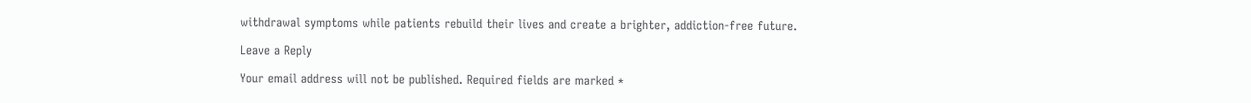withdrawal symptoms while patients rebuild their lives and create a brighter, addiction-free future.

Leave a Reply

Your email address will not be published. Required fields are marked *